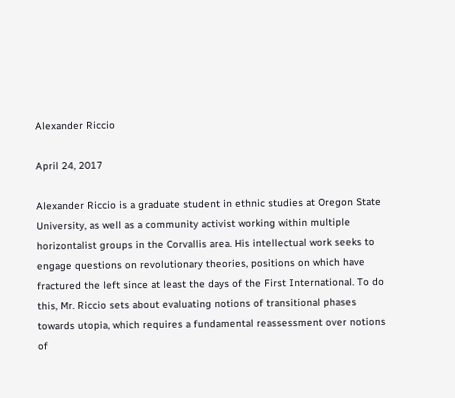Alexander Riccio

April 24, 2017

Alexander Riccio is a graduate student in ethnic studies at Oregon State University, as well as a community activist working within multiple horizontalist groups in the Corvallis area. His intellectual work seeks to engage questions on revolutionary theories, positions on which have fractured the left since at least the days of the First International. To do this, Mr. Riccio sets about evaluating notions of transitional phases towards utopia, which requires a fundamental reassessment over notions of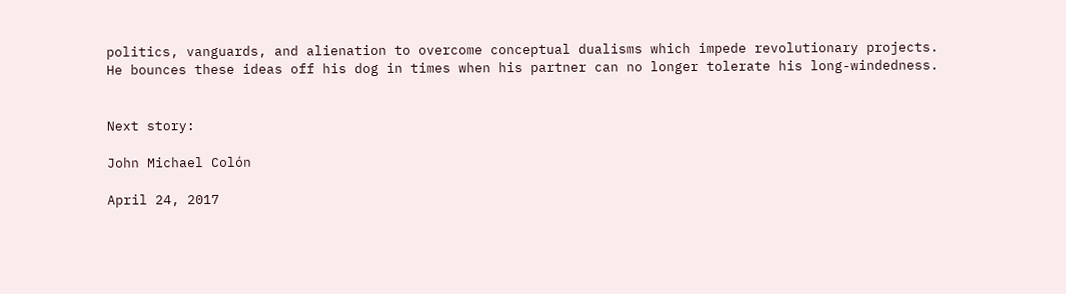politics, vanguards, and alienation to overcome conceptual dualisms which impede revolutionary projects. He bounces these ideas off his dog in times when his partner can no longer tolerate his long-windedness.


Next story:

John Michael Colón

April 24, 2017